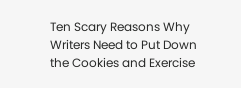Ten Scary Reasons Why Writers Need to Put Down the Cookies and Exercise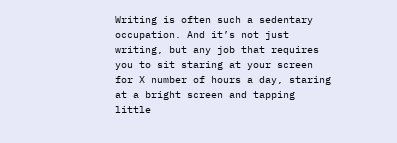Writing is often such a sedentary occupation. And it’s not just writing, but any job that requires you to sit staring at your screen for X number of hours a day, staring at a bright screen and tapping little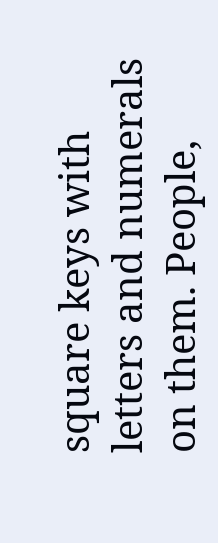square keys with letters and numerals on them. People,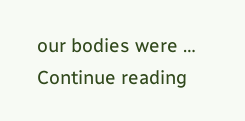our bodies were … Continue reading